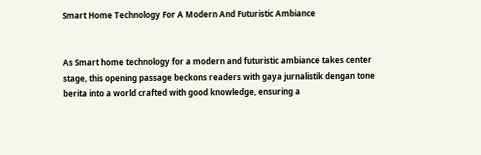Smart Home Technology For A Modern And Futuristic Ambiance


As Smart home technology for a modern and futuristic ambiance takes center stage, this opening passage beckons readers with gaya jurnalistik dengan tone berita into a world crafted with good knowledge, ensuring a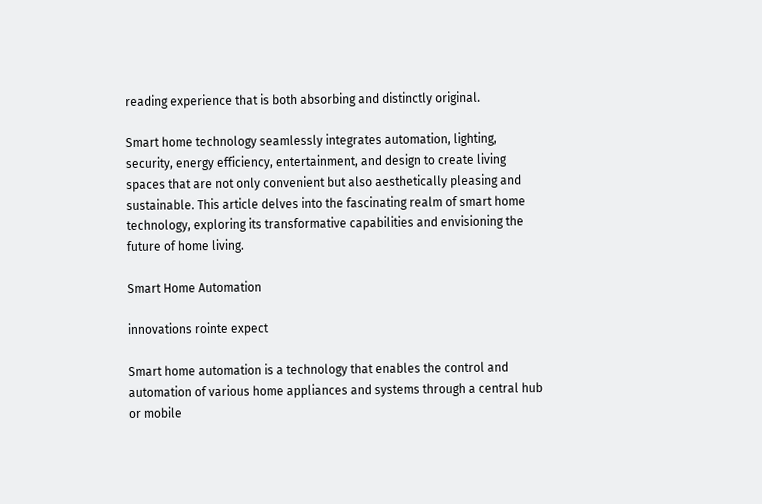reading experience that is both absorbing and distinctly original.

Smart home technology seamlessly integrates automation, lighting, security, energy efficiency, entertainment, and design to create living spaces that are not only convenient but also aesthetically pleasing and sustainable. This article delves into the fascinating realm of smart home technology, exploring its transformative capabilities and envisioning the future of home living.

Smart Home Automation

innovations rointe expect

Smart home automation is a technology that enables the control and automation of various home appliances and systems through a central hub or mobile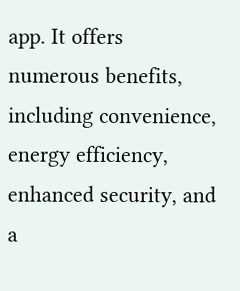app. It offers numerous benefits, including convenience, energy efficiency, enhanced security, and a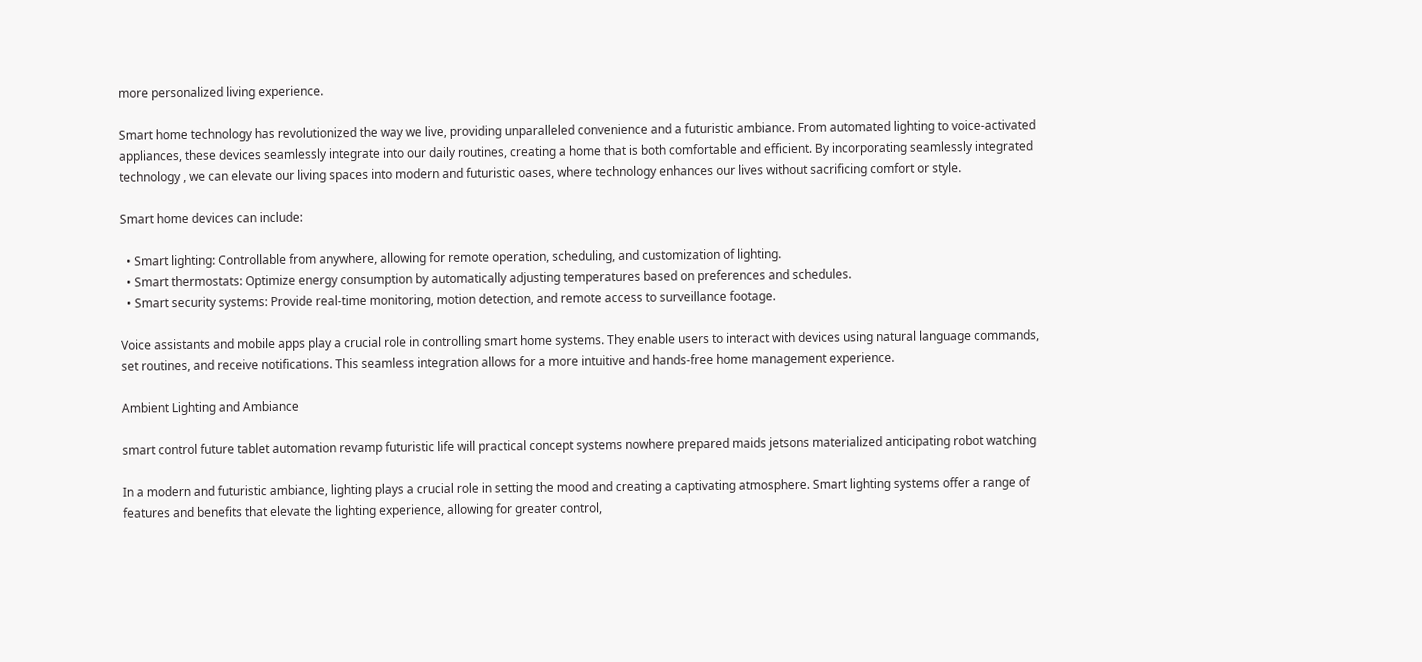more personalized living experience.

Smart home technology has revolutionized the way we live, providing unparalleled convenience and a futuristic ambiance. From automated lighting to voice-activated appliances, these devices seamlessly integrate into our daily routines, creating a home that is both comfortable and efficient. By incorporating seamlessly integrated technology , we can elevate our living spaces into modern and futuristic oases, where technology enhances our lives without sacrificing comfort or style.

Smart home devices can include:

  • Smart lighting: Controllable from anywhere, allowing for remote operation, scheduling, and customization of lighting.
  • Smart thermostats: Optimize energy consumption by automatically adjusting temperatures based on preferences and schedules.
  • Smart security systems: Provide real-time monitoring, motion detection, and remote access to surveillance footage.

Voice assistants and mobile apps play a crucial role in controlling smart home systems. They enable users to interact with devices using natural language commands, set routines, and receive notifications. This seamless integration allows for a more intuitive and hands-free home management experience.

Ambient Lighting and Ambiance

smart control future tablet automation revamp futuristic life will practical concept systems nowhere prepared maids jetsons materialized anticipating robot watching

In a modern and futuristic ambiance, lighting plays a crucial role in setting the mood and creating a captivating atmosphere. Smart lighting systems offer a range of features and benefits that elevate the lighting experience, allowing for greater control,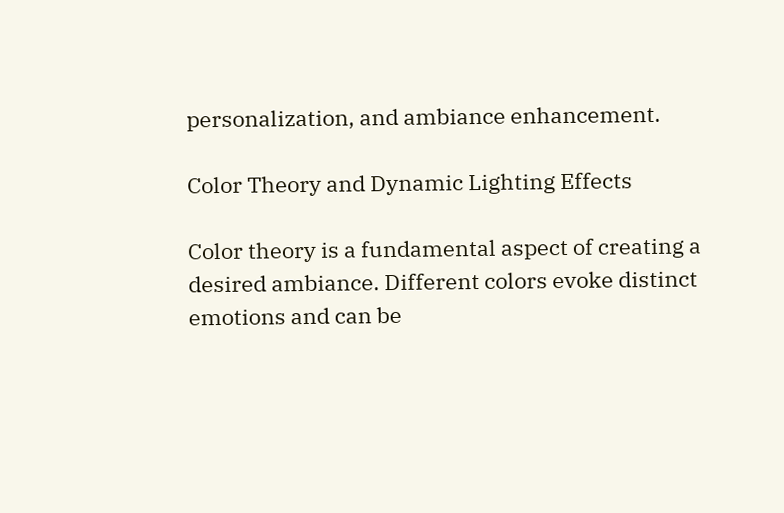personalization, and ambiance enhancement.

Color Theory and Dynamic Lighting Effects

Color theory is a fundamental aspect of creating a desired ambiance. Different colors evoke distinct emotions and can be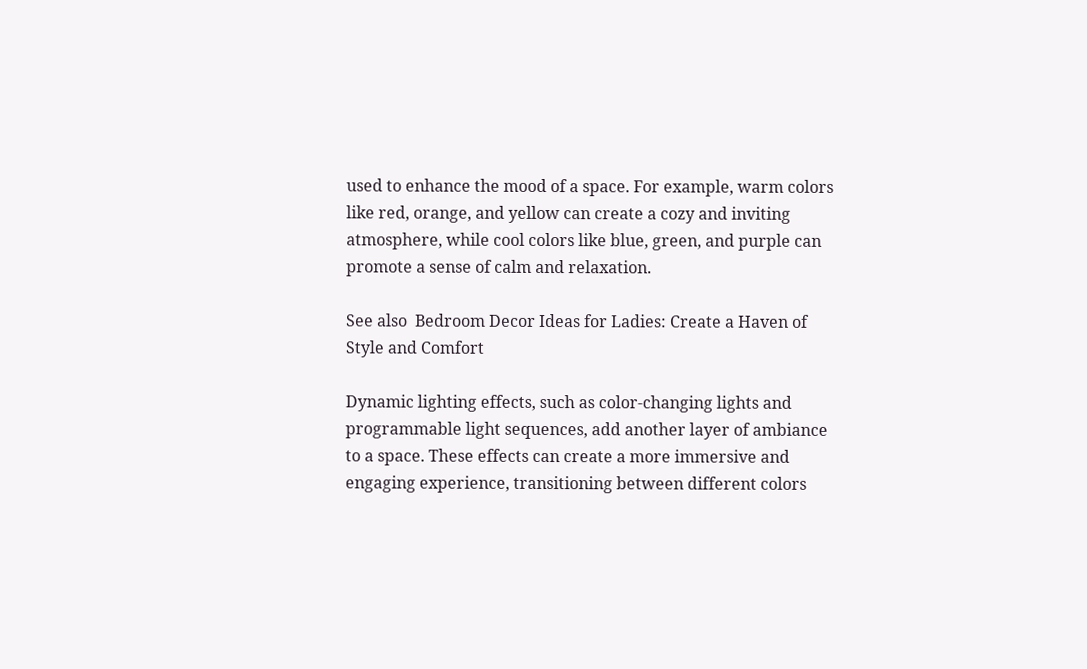used to enhance the mood of a space. For example, warm colors like red, orange, and yellow can create a cozy and inviting atmosphere, while cool colors like blue, green, and purple can promote a sense of calm and relaxation.

See also  Bedroom Decor Ideas for Ladies: Create a Haven of Style and Comfort

Dynamic lighting effects, such as color-changing lights and programmable light sequences, add another layer of ambiance to a space. These effects can create a more immersive and engaging experience, transitioning between different colors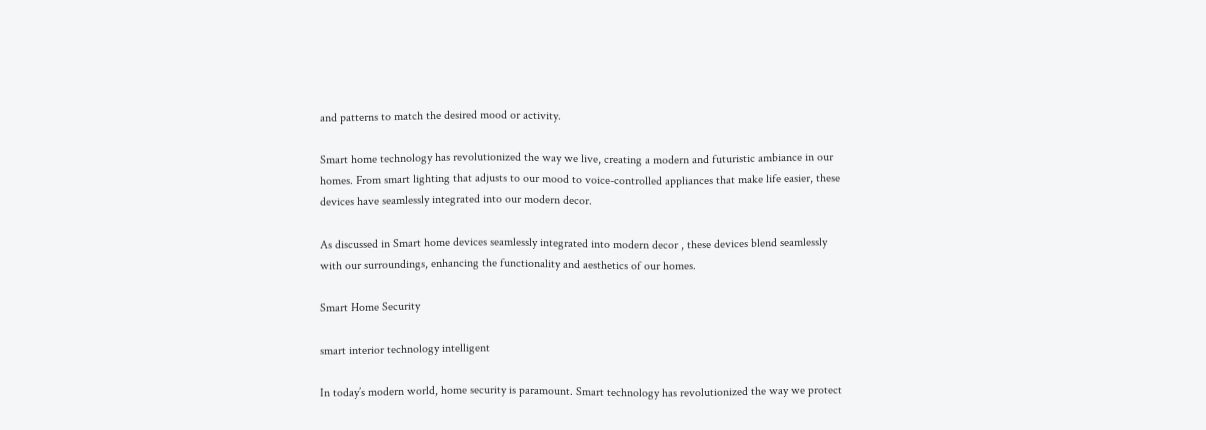and patterns to match the desired mood or activity.

Smart home technology has revolutionized the way we live, creating a modern and futuristic ambiance in our homes. From smart lighting that adjusts to our mood to voice-controlled appliances that make life easier, these devices have seamlessly integrated into our modern decor.

As discussed in Smart home devices seamlessly integrated into modern decor , these devices blend seamlessly with our surroundings, enhancing the functionality and aesthetics of our homes.

Smart Home Security

smart interior technology intelligent

In today’s modern world, home security is paramount. Smart technology has revolutionized the way we protect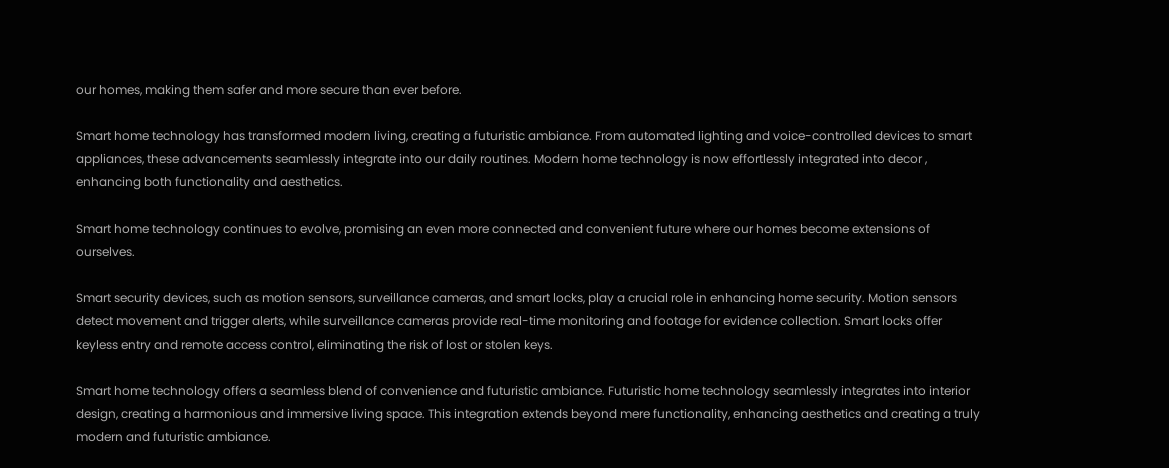our homes, making them safer and more secure than ever before.

Smart home technology has transformed modern living, creating a futuristic ambiance. From automated lighting and voice-controlled devices to smart appliances, these advancements seamlessly integrate into our daily routines. Modern home technology is now effortlessly integrated into decor , enhancing both functionality and aesthetics.

Smart home technology continues to evolve, promising an even more connected and convenient future where our homes become extensions of ourselves.

Smart security devices, such as motion sensors, surveillance cameras, and smart locks, play a crucial role in enhancing home security. Motion sensors detect movement and trigger alerts, while surveillance cameras provide real-time monitoring and footage for evidence collection. Smart locks offer keyless entry and remote access control, eliminating the risk of lost or stolen keys.

Smart home technology offers a seamless blend of convenience and futuristic ambiance. Futuristic home technology seamlessly integrates into interior design, creating a harmonious and immersive living space. This integration extends beyond mere functionality, enhancing aesthetics and creating a truly modern and futuristic ambiance.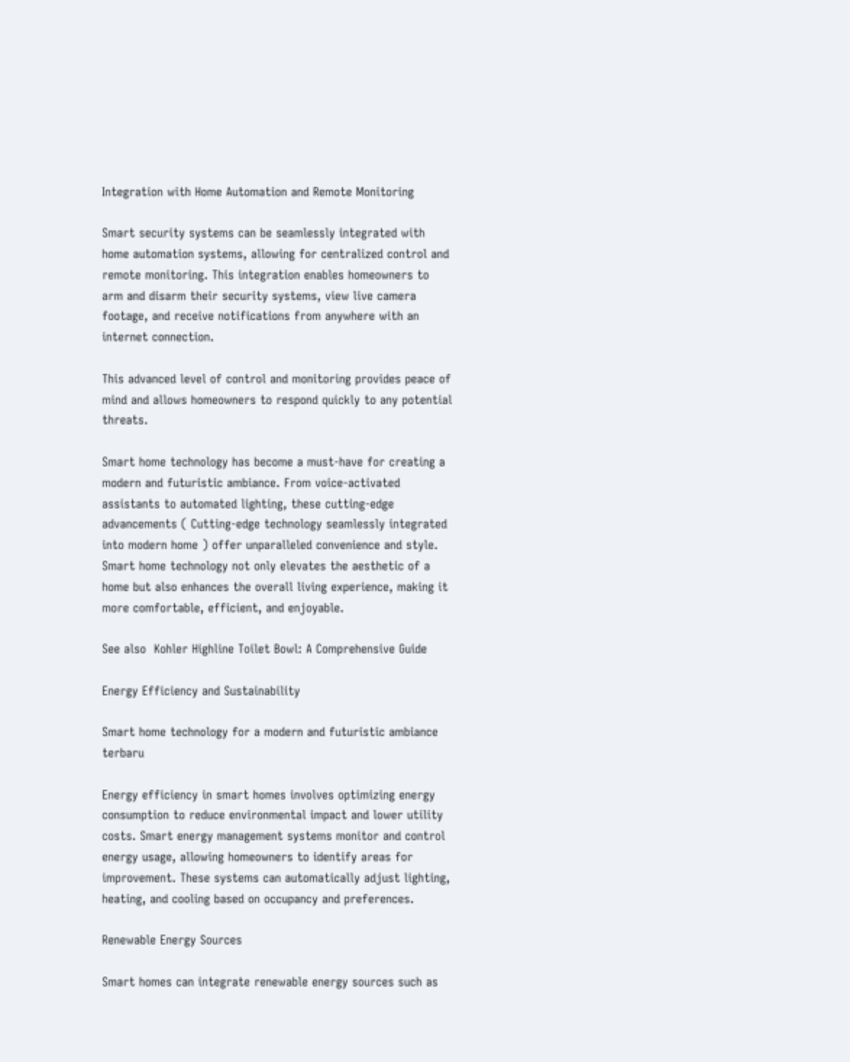Integration with Home Automation and Remote Monitoring

Smart security systems can be seamlessly integrated with home automation systems, allowing for centralized control and remote monitoring. This integration enables homeowners to arm and disarm their security systems, view live camera footage, and receive notifications from anywhere with an internet connection.

This advanced level of control and monitoring provides peace of mind and allows homeowners to respond quickly to any potential threats.

Smart home technology has become a must-have for creating a modern and futuristic ambiance. From voice-activated assistants to automated lighting, these cutting-edge advancements ( Cutting-edge technology seamlessly integrated into modern home ) offer unparalleled convenience and style. Smart home technology not only elevates the aesthetic of a home but also enhances the overall living experience, making it more comfortable, efficient, and enjoyable.

See also  Kohler Highline Toilet Bowl: A Comprehensive Guide

Energy Efficiency and Sustainability

Smart home technology for a modern and futuristic ambiance terbaru

Energy efficiency in smart homes involves optimizing energy consumption to reduce environmental impact and lower utility costs. Smart energy management systems monitor and control energy usage, allowing homeowners to identify areas for improvement. These systems can automatically adjust lighting, heating, and cooling based on occupancy and preferences.

Renewable Energy Sources

Smart homes can integrate renewable energy sources such as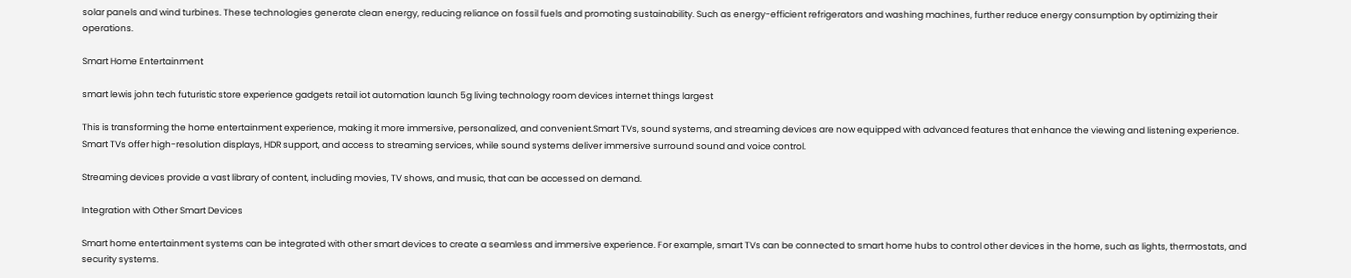solar panels and wind turbines. These technologies generate clean energy, reducing reliance on fossil fuels and promoting sustainability. Such as energy-efficient refrigerators and washing machines, further reduce energy consumption by optimizing their operations.

Smart Home Entertainment

smart lewis john tech futuristic store experience gadgets retail iot automation launch 5g living technology room devices internet things largest

This is transforming the home entertainment experience, making it more immersive, personalized, and convenient.Smart TVs, sound systems, and streaming devices are now equipped with advanced features that enhance the viewing and listening experience. Smart TVs offer high-resolution displays, HDR support, and access to streaming services, while sound systems deliver immersive surround sound and voice control.

Streaming devices provide a vast library of content, including movies, TV shows, and music, that can be accessed on demand.

Integration with Other Smart Devices

Smart home entertainment systems can be integrated with other smart devices to create a seamless and immersive experience. For example, smart TVs can be connected to smart home hubs to control other devices in the home, such as lights, thermostats, and security systems.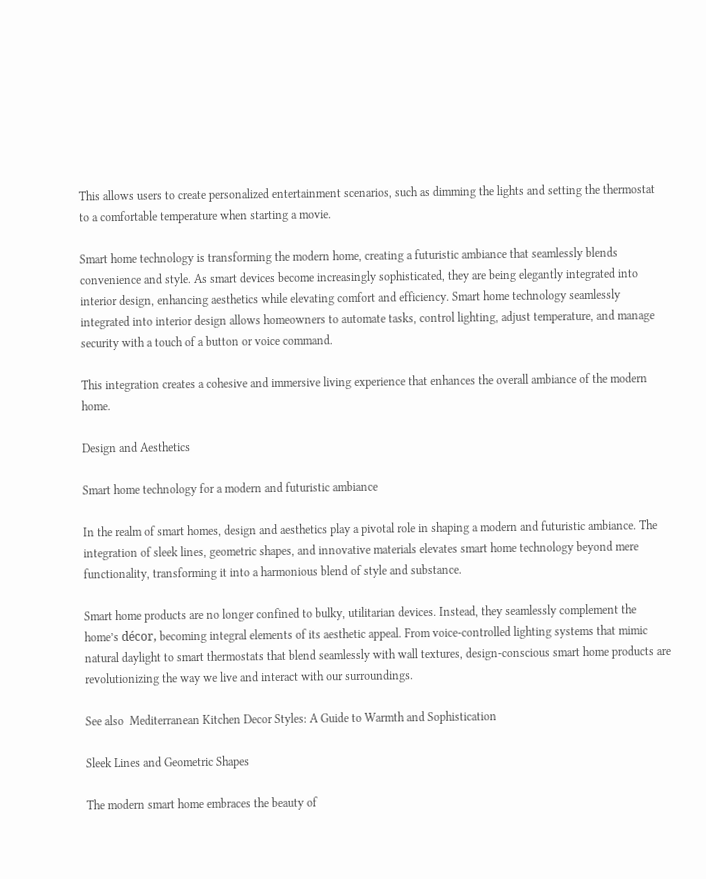This allows users to create personalized entertainment scenarios, such as dimming the lights and setting the thermostat to a comfortable temperature when starting a movie.

Smart home technology is transforming the modern home, creating a futuristic ambiance that seamlessly blends convenience and style. As smart devices become increasingly sophisticated, they are being elegantly integrated into interior design, enhancing aesthetics while elevating comfort and efficiency. Smart home technology seamlessly integrated into interior design allows homeowners to automate tasks, control lighting, adjust temperature, and manage security with a touch of a button or voice command.

This integration creates a cohesive and immersive living experience that enhances the overall ambiance of the modern home.

Design and Aesthetics

Smart home technology for a modern and futuristic ambiance

In the realm of smart homes, design and aesthetics play a pivotal role in shaping a modern and futuristic ambiance. The integration of sleek lines, geometric shapes, and innovative materials elevates smart home technology beyond mere functionality, transforming it into a harmonious blend of style and substance.

Smart home products are no longer confined to bulky, utilitarian devices. Instead, they seamlessly complement the home’s décor, becoming integral elements of its aesthetic appeal. From voice-controlled lighting systems that mimic natural daylight to smart thermostats that blend seamlessly with wall textures, design-conscious smart home products are revolutionizing the way we live and interact with our surroundings.

See also  Mediterranean Kitchen Decor Styles: A Guide to Warmth and Sophistication

Sleek Lines and Geometric Shapes

The modern smart home embraces the beauty of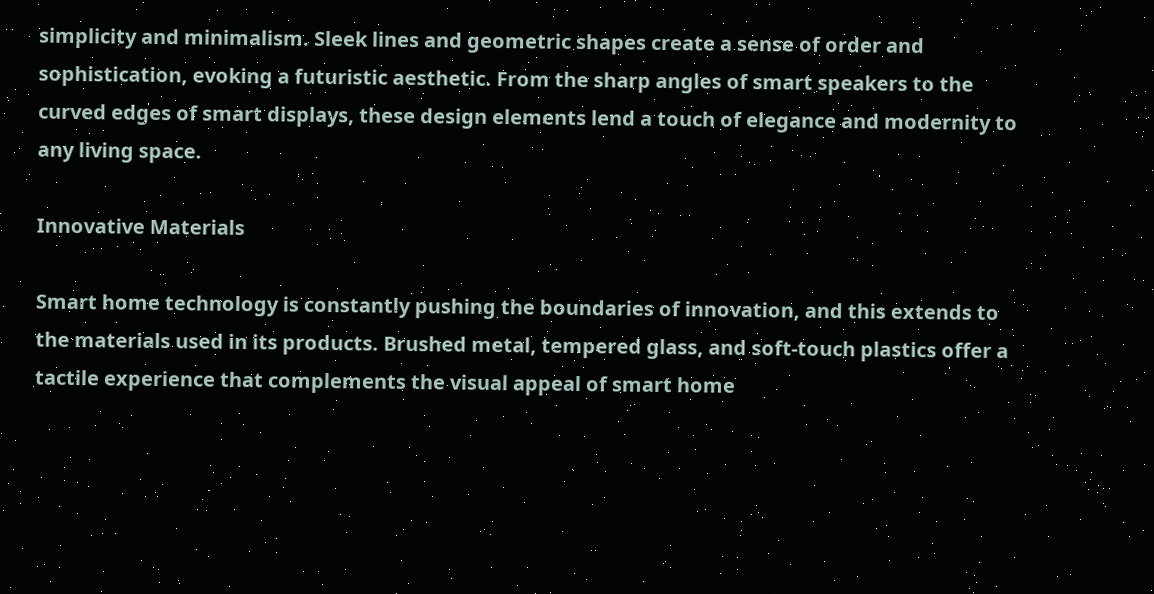simplicity and minimalism. Sleek lines and geometric shapes create a sense of order and sophistication, evoking a futuristic aesthetic. From the sharp angles of smart speakers to the curved edges of smart displays, these design elements lend a touch of elegance and modernity to any living space.

Innovative Materials

Smart home technology is constantly pushing the boundaries of innovation, and this extends to the materials used in its products. Brushed metal, tempered glass, and soft-touch plastics offer a tactile experience that complements the visual appeal of smart home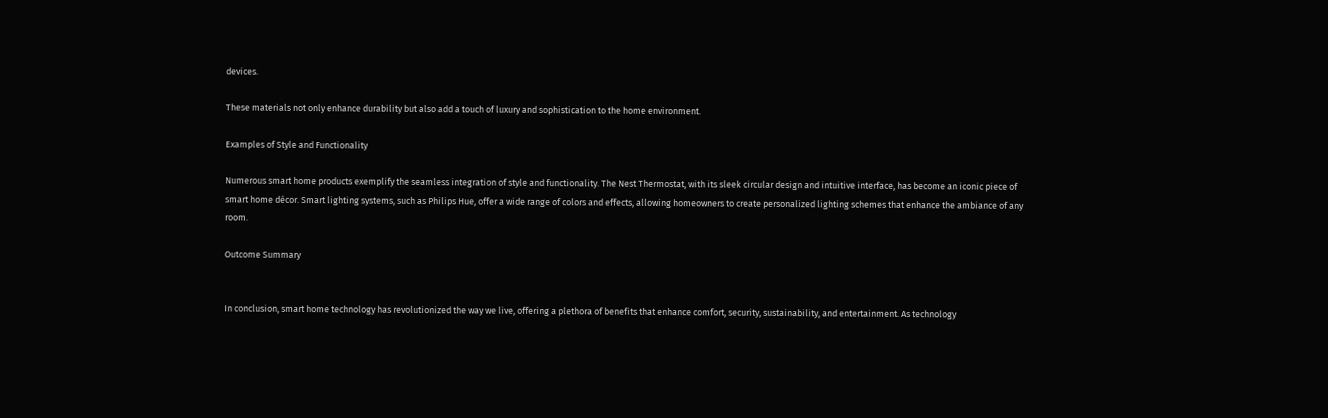devices.

These materials not only enhance durability but also add a touch of luxury and sophistication to the home environment.

Examples of Style and Functionality

Numerous smart home products exemplify the seamless integration of style and functionality. The Nest Thermostat, with its sleek circular design and intuitive interface, has become an iconic piece of smart home décor. Smart lighting systems, such as Philips Hue, offer a wide range of colors and effects, allowing homeowners to create personalized lighting schemes that enhance the ambiance of any room.

Outcome Summary


In conclusion, smart home technology has revolutionized the way we live, offering a plethora of benefits that enhance comfort, security, sustainability, and entertainment. As technology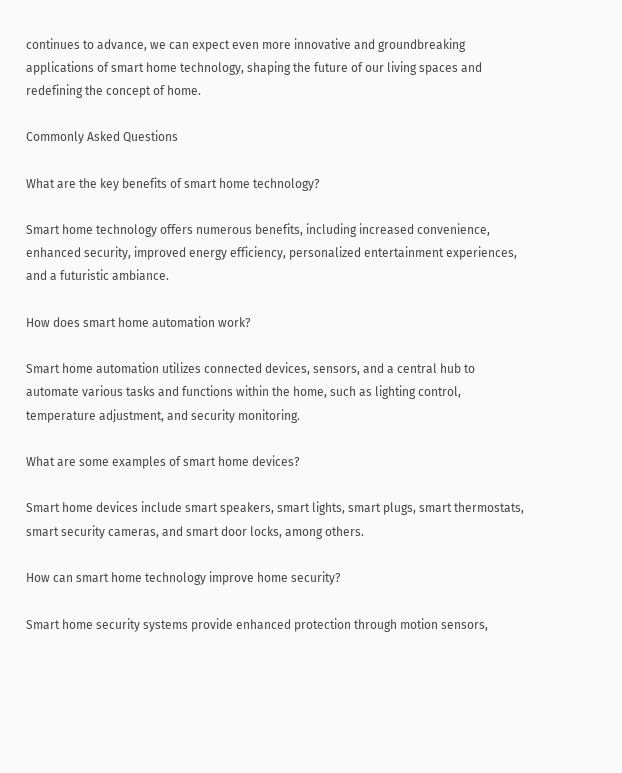continues to advance, we can expect even more innovative and groundbreaking applications of smart home technology, shaping the future of our living spaces and redefining the concept of home.

Commonly Asked Questions

What are the key benefits of smart home technology?

Smart home technology offers numerous benefits, including increased convenience, enhanced security, improved energy efficiency, personalized entertainment experiences, and a futuristic ambiance.

How does smart home automation work?

Smart home automation utilizes connected devices, sensors, and a central hub to automate various tasks and functions within the home, such as lighting control, temperature adjustment, and security monitoring.

What are some examples of smart home devices?

Smart home devices include smart speakers, smart lights, smart plugs, smart thermostats, smart security cameras, and smart door locks, among others.

How can smart home technology improve home security?

Smart home security systems provide enhanced protection through motion sensors,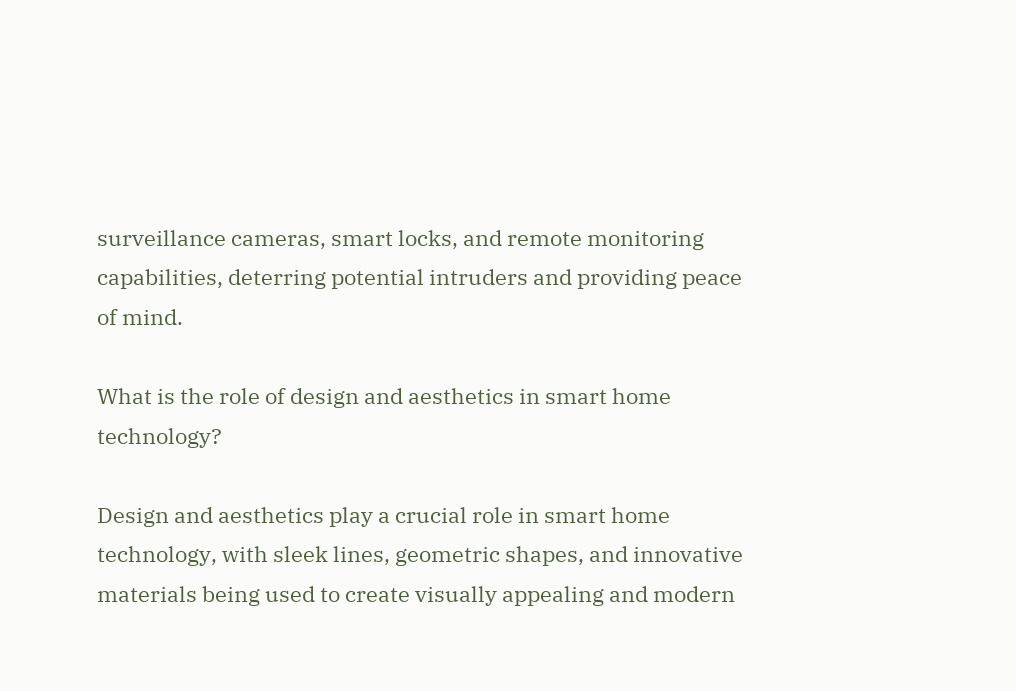surveillance cameras, smart locks, and remote monitoring capabilities, deterring potential intruders and providing peace of mind.

What is the role of design and aesthetics in smart home technology?

Design and aesthetics play a crucial role in smart home technology, with sleek lines, geometric shapes, and innovative materials being used to create visually appealing and modern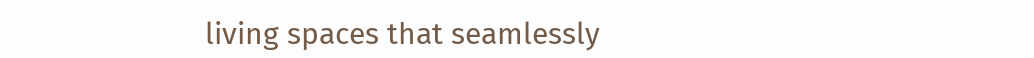living spaces that seamlessly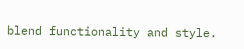blend functionality and style.